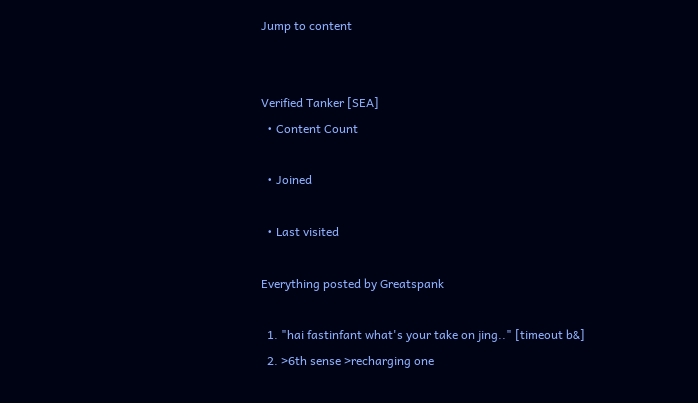Jump to content


Verified Tanker [SEA]
  • Content Count

  • Joined

  • Last visited

Everything posted by Greatspank

  1. "hai fastinfant what's your take on jing.." [timeout b&]
  2. >6th sense >recharging one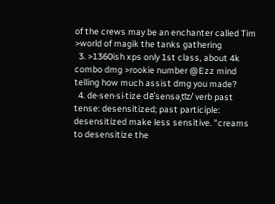of the crews may be an enchanter called Tim >world of magik the tanks gathering
  3. >1360ish xps only 1st class, about 4k combo dmg >rookie number @Ezz mind telling how much assist dmg you made?
  4. de·sen·si·tize dēˈsensəˌtīz/ verb past tense: desensitized; past participle: desensitized make less sensitive. "creams to desensitize the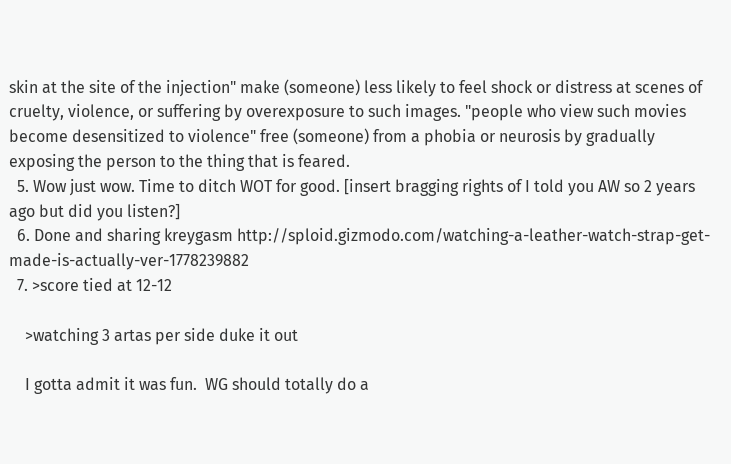skin at the site of the injection" make (someone) less likely to feel shock or distress at scenes of cruelty, violence, or suffering by overexposure to such images. "people who view such movies become desensitized to violence" free (someone) from a phobia or neurosis by gradually exposing the person to the thing that is feared.
  5. Wow just wow. Time to ditch WOT for good. [insert bragging rights of I told you AW so 2 years ago but did you listen?]
  6. Done and sharing kreygasm http://sploid.gizmodo.com/watching-a-leather-watch-strap-get-made-is-actually-ver-1778239882
  7. >score tied at 12-12

    >watching 3 artas per side duke it out

    I gotta admit it was fun.  WG should totally do a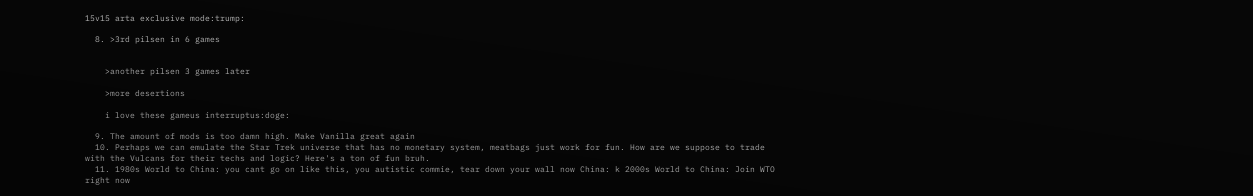15v15 arta exclusive mode:trump:

  8. >3rd pilsen in 6 games


    >another pilsen 3 games later

    >more desertions

    i love these gameus interruptus:doge:

  9. The amount of mods is too damn high. Make Vanilla great again
  10. Perhaps we can emulate the Star Trek universe that has no monetary system, meatbags just work for fun. How are we suppose to trade with the Vulcans for their techs and logic? Here's a ton of fun bruh.
  11. 1980s World to China: you cant go on like this, you autistic commie, tear down your wall now China: k 2000s World to China: Join WTO right now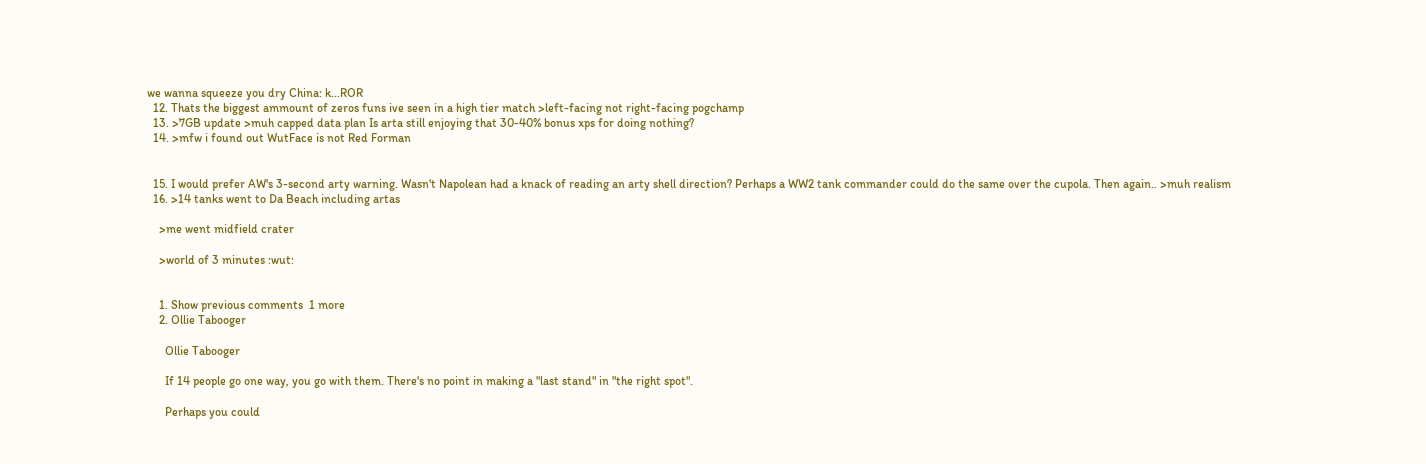we wanna squeeze you dry China: k...ROR
  12. Thats the biggest ammount of zeros funs ive seen in a high tier match >left-facing not right-facing pogchamp
  13. >7GB update >muh capped data plan Is arta still enjoying that 30-40% bonus xps for doing nothing?
  14. >mfw i found out WutFace is not Red Forman


  15. I would prefer AW's 3-second arty warning. Wasn't Napolean had a knack of reading an arty shell direction? Perhaps a WW2 tank commander could do the same over the cupola. Then again.. >muh realism
  16. >14 tanks went to Da Beach including artas

    >me went midfield crater

    >world of 3 minutes :wut:


    1. Show previous comments  1 more
    2. Ollie Tabooger

      Ollie Tabooger

      If 14 people go one way, you go with them. There's no point in making a "last stand" in "the right spot".

      Perhaps you could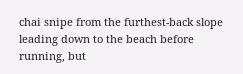chai snipe from the furthest-back slope leading down to the beach before running, but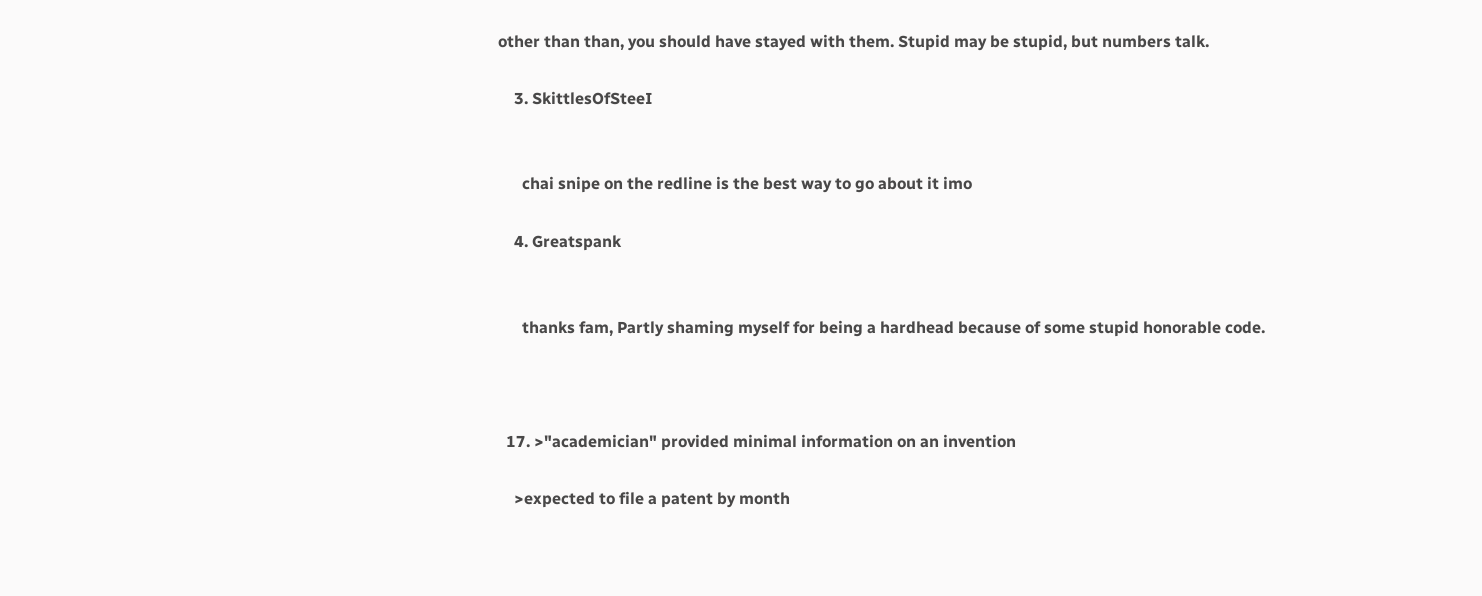other than than, you should have stayed with them. Stupid may be stupid, but numbers talk.

    3. SkittlesOfSteeI


      chai snipe on the redline is the best way to go about it imo

    4. Greatspank


      thanks fam, Partly shaming myself for being a hardhead because of some stupid honorable code.



  17. >"academician" provided minimal information on an invention

    >expected to file a patent by month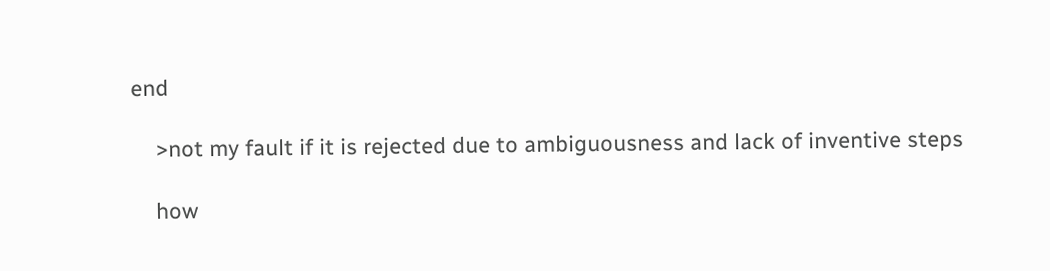end

    >not my fault if it is rejected due to ambiguousness and lack of inventive steps

    how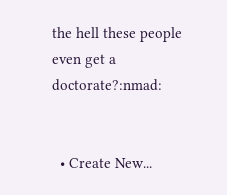the hell these people even get a doctorate?:nmad:


  • Create New...